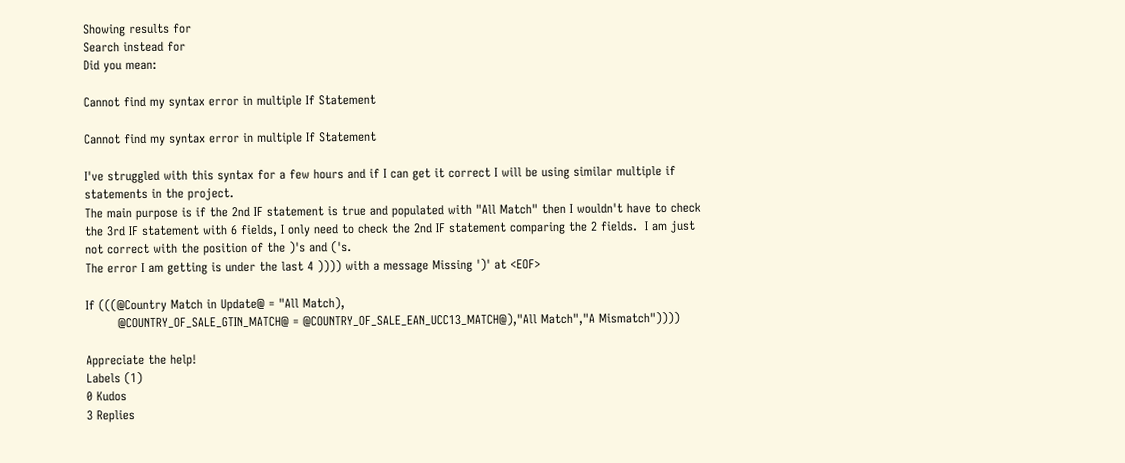Showing results for
Search instead for
Did you mean:

Cannot find my syntax error in multiple If Statement

Cannot find my syntax error in multiple If Statement

I've struggled with this syntax for a few hours and if I can get it correct I will be using similar multiple if statements in the project.
The main purpose is if the 2nd IF statement is true and populated with "All Match" then I wouldn't have to check the 3rd IF statement with 6 fields, I only need to check the 2nd IF statement comparing the 2 fields.  I am just not correct with the position of the )'s and ('s.
The error I am getting is under the last 4 )))) with a message Missing ')' at <EOF>

If (((@Country Match in Update@ = "All Match),
        @COUNTRY_OF_SALE_GTIN_MATCH@ = @COUNTRY_OF_SALE_EAN_UCC13_MATCH@),"All Match","A Mismatch"))))

Appreciate the help!
Labels (1)
0 Kudos
3 Replies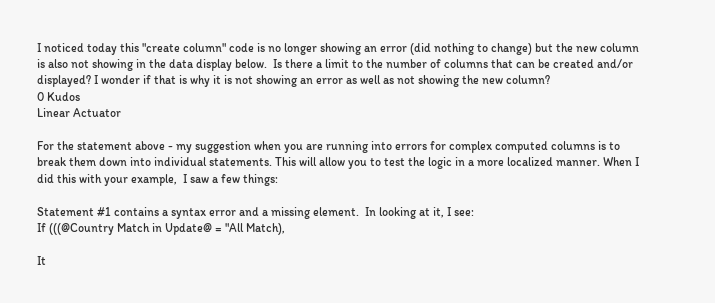I noticed today this "create column" code is no longer showing an error (did nothing to change) but the new column is also not showing in the data display below.  Is there a limit to the number of columns that can be created and/or displayed? I wonder if that is why it is not showing an error as well as not showing the new column?
0 Kudos
Linear Actuator

For the statement above - my suggestion when you are running into errors for complex computed columns is to break them down into individual statements. This will allow you to test the logic in a more localized manner. When I did this with your example,  I saw a few things:

Statement #1 contains a syntax error and a missing element.  In looking at it, I see:
If (((@Country Match in Update@ = "All Match),

It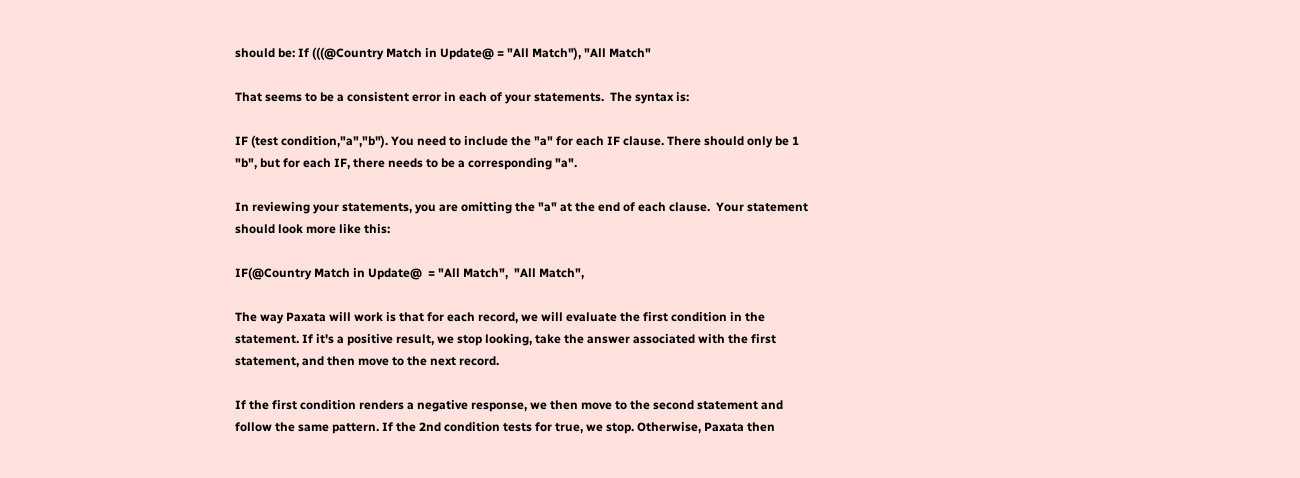should be: If (((@Country Match in Update@ = "All Match"), "All Match"

That seems to be a consistent error in each of your statements.  The syntax is:

IF (test condition,"a","b"). You need to include the "a" for each IF clause. There should only be 1 "b", but for each IF, there needs to be a corresponding "a".

In reviewing your statements, you are omitting the "a" at the end of each clause.  Your statement should look more like this:

IF(@Country Match in Update@  = "All Match",  "All Match",

The way Paxata will work is that for each record, we will evaluate the first condition in the statement. If it's a positive result, we stop looking, take the answer associated with the first statement, and then move to the next record.

If the first condition renders a negative response, we then move to the second statement and follow the same pattern. If the 2nd condition tests for true, we stop. Otherwise, Paxata then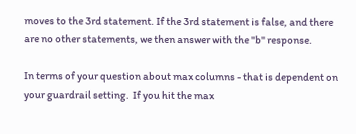moves to the 3rd statement. If the 3rd statement is false, and there are no other statements, we then answer with the "b" response.

In terms of your question about max columns - that is dependent on your guardrail setting.  If you hit the max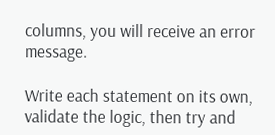columns, you will receive an error message.

Write each statement on its own, validate the logic, then try and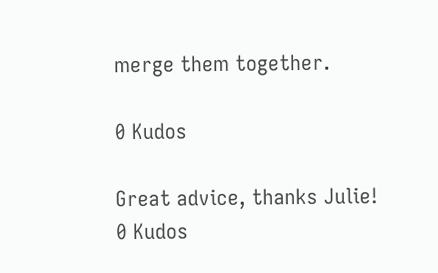merge them together.

0 Kudos

Great advice, thanks Julie!
0 Kudos